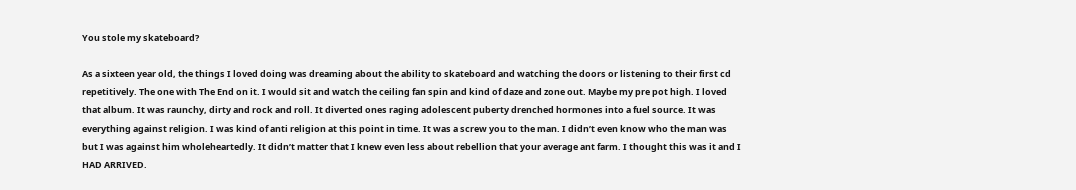You stole my skateboard?

As a sixteen year old, the things I loved doing was dreaming about the ability to skateboard and watching the doors or listening to their first cd repetitively. The one with The End on it. I would sit and watch the ceiling fan spin and kind of daze and zone out. Maybe my pre pot high. I loved that album. It was raunchy, dirty and rock and roll. It diverted ones raging adolescent puberty drenched hormones into a fuel source. It was everything against religion. I was kind of anti religion at this point in time. It was a screw you to the man. I didn’t even know who the man was but I was against him wholeheartedly. It didn’t matter that I knew even less about rebellion that your average ant farm. I thought this was it and I HAD ARRIVED.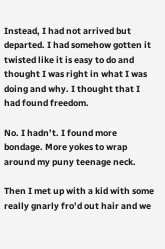Instead, I had not arrived but departed. I had somehow gotten it twisted like it is easy to do and thought I was right in what I was doing and why. I thought that I had found freedom.

No. I hadn’t. I found more bondage. More yokes to wrap around my puny teenage neck.

Then I met up with a kid with some really gnarly fro’d out hair and we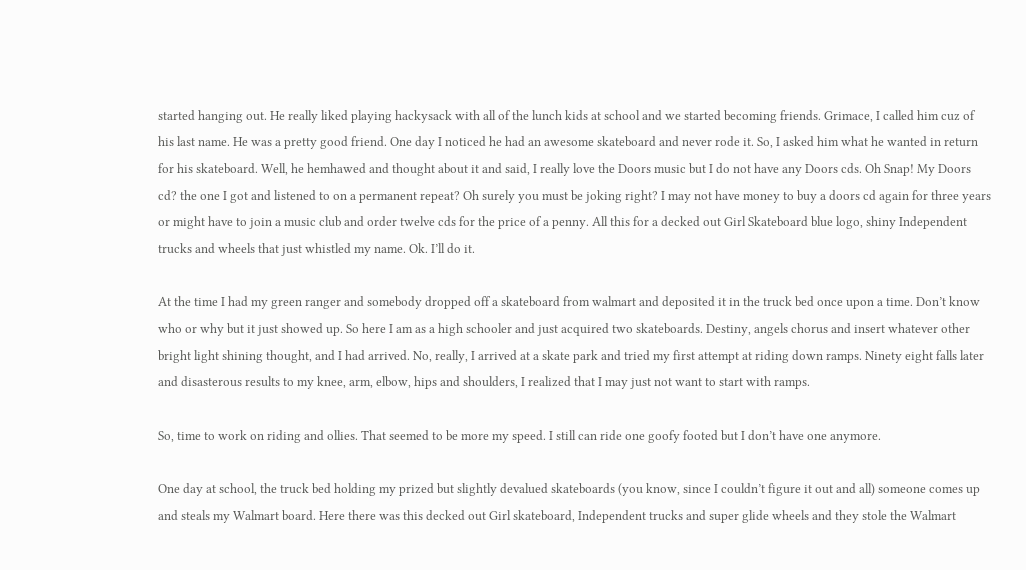started hanging out. He really liked playing hackysack with all of the lunch kids at school and we started becoming friends. Grimace, I called him cuz of his last name. He was a pretty good friend. One day I noticed he had an awesome skateboard and never rode it. So, I asked him what he wanted in return for his skateboard. Well, he hemhawed and thought about it and said, I really love the Doors music but I do not have any Doors cds. Oh Snap! My Doors cd? the one I got and listened to on a permanent repeat? Oh surely you must be joking right? I may not have money to buy a doors cd again for three years or might have to join a music club and order twelve cds for the price of a penny. All this for a decked out Girl Skateboard blue logo, shiny Independent trucks and wheels that just whistled my name. Ok. I’ll do it.

At the time I had my green ranger and somebody dropped off a skateboard from walmart and deposited it in the truck bed once upon a time. Don’t know who or why but it just showed up. So here I am as a high schooler and just acquired two skateboards. Destiny, angels chorus and insert whatever other bright light shining thought, and I had arrived. No, really, I arrived at a skate park and tried my first attempt at riding down ramps. Ninety eight falls later and disasterous results to my knee, arm, elbow, hips and shoulders, I realized that I may just not want to start with ramps.

So, time to work on riding and ollies. That seemed to be more my speed. I still can ride one goofy footed but I don’t have one anymore.

One day at school, the truck bed holding my prized but slightly devalued skateboards (you know, since I couldn’t figure it out and all) someone comes up and steals my Walmart board. Here there was this decked out Girl skateboard, Independent trucks and super glide wheels and they stole the Walmart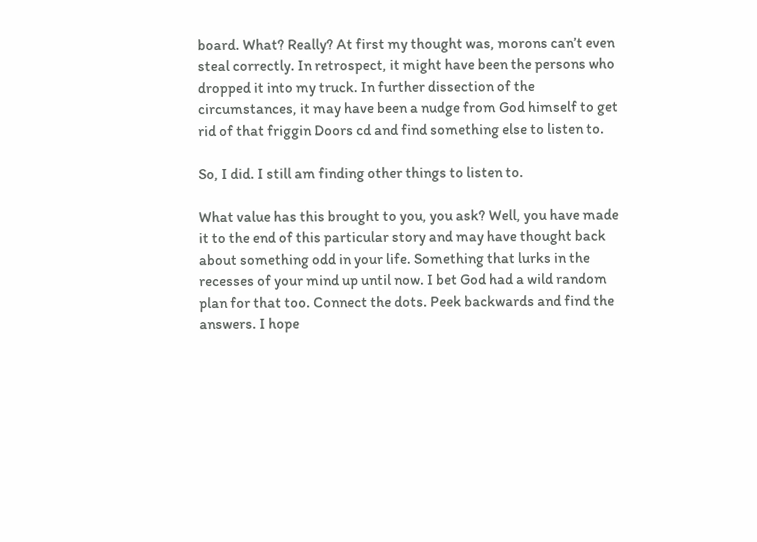board. What? Really? At first my thought was, morons can’t even steal correctly. In retrospect, it might have been the persons who dropped it into my truck. In further dissection of the circumstances, it may have been a nudge from God himself to get rid of that friggin Doors cd and find something else to listen to.

So, I did. I still am finding other things to listen to.

What value has this brought to you, you ask? Well, you have made it to the end of this particular story and may have thought back about something odd in your life. Something that lurks in the recesses of your mind up until now. I bet God had a wild random plan for that too. Connect the dots. Peek backwards and find the answers. I hope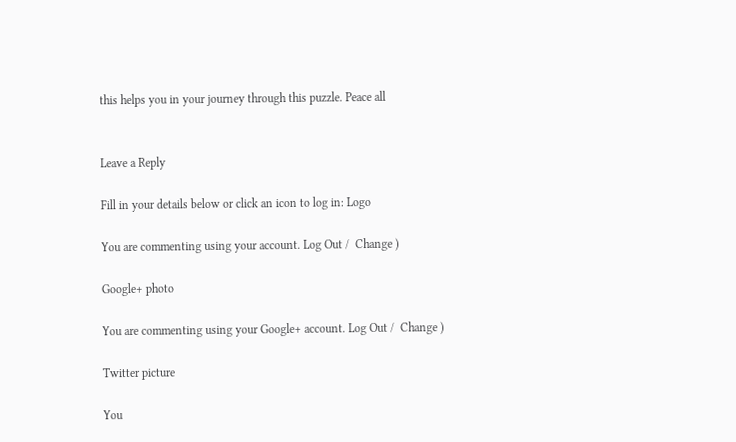this helps you in your journey through this puzzle. Peace all


Leave a Reply

Fill in your details below or click an icon to log in: Logo

You are commenting using your account. Log Out /  Change )

Google+ photo

You are commenting using your Google+ account. Log Out /  Change )

Twitter picture

You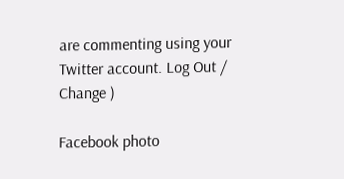are commenting using your Twitter account. Log Out /  Change )

Facebook photo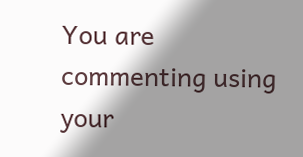You are commenting using your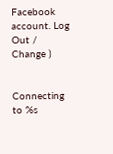Facebook account. Log Out /  Change )


Connecting to %s